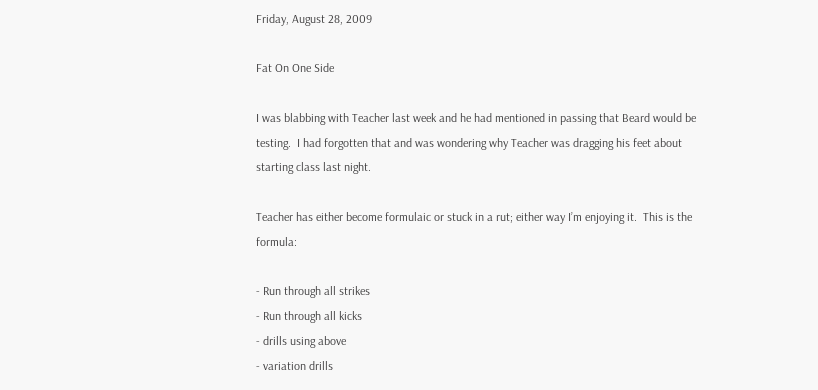Friday, August 28, 2009

Fat On One Side

I was blabbing with Teacher last week and he had mentioned in passing that Beard would be testing.  I had forgotten that and was wondering why Teacher was dragging his feet about starting class last night.

Teacher has either become formulaic or stuck in a rut; either way I’m enjoying it.  This is the formula:

- Run through all strikes
- Run through all kicks
- drills using above
- variation drills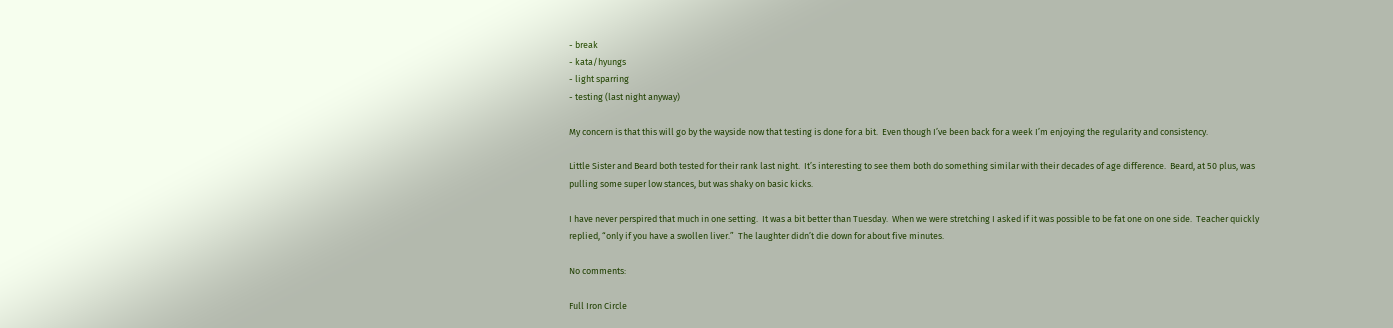- break
- kata/hyungs
- light sparring
- testing (last night anyway)

My concern is that this will go by the wayside now that testing is done for a bit.  Even though I’ve been back for a week I’m enjoying the regularity and consistency.

Little Sister and Beard both tested for their rank last night.  It’s interesting to see them both do something similar with their decades of age difference.  Beard, at 50 plus, was pulling some super low stances, but was shaky on basic kicks.

I have never perspired that much in one setting.  It was a bit better than Tuesday.  When we were stretching I asked if it was possible to be fat one on one side.  Teacher quickly replied, “only if you have a swollen liver.”  The laughter didn’t die down for about five minutes.

No comments:

Full Iron Circle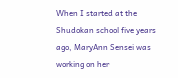When I started at the Shudokan school five years ago, MaryAnn Sensei was working on her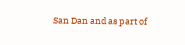San Dan and as part of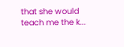that she would teach me the k...